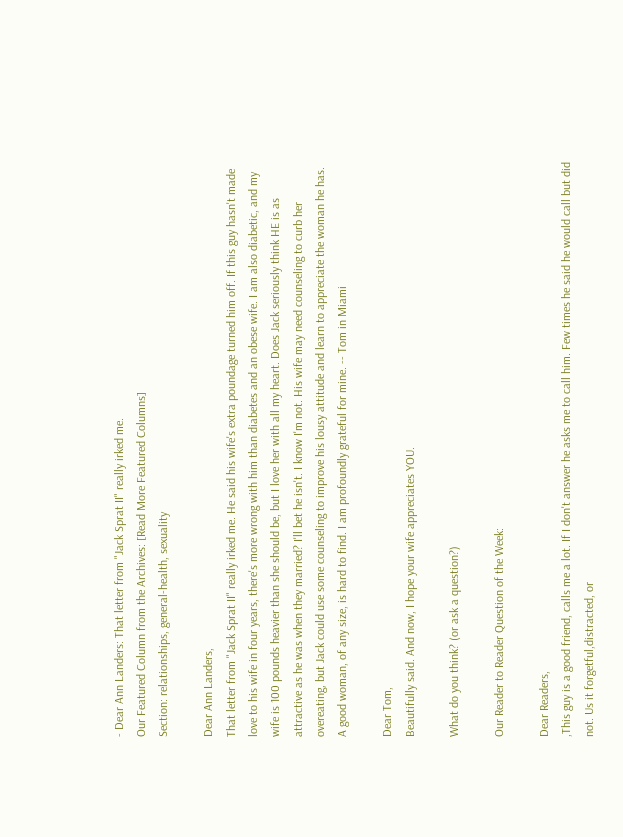- Dear Ann Landers: That letter from "Jack Sprat II" really irked me.
Our Featured Column from the Archives: [Read More Featured Columns]
Section: relationships, general-health, sexuality

Dear Ann Landers,
That letter from "Jack Sprat II" really irked me. He said his wife's extra poundage turned him off. If this guy hasn't made love to his wife in four years, there's more wrong with him than diabetes and an obese wife. I am also diabetic, and my wife is 100 pounds heavier than she should be, but I love her with all my heart. Does Jack seriously think HE is as attractive as he was when they married? I'll bet he isn't. I know I'm not. His wife may need counseling to curb her overeating, but Jack could use some counseling to improve his lousy attitude and learn to appreciate the woman he has. A good woman, of any size, is hard to find. I am profoundly grateful for mine. -- Tom in Miami

Dear Tom,
Beautifully said. And now, I hope your wife appreciates YOU.

What do you think? (or ask a question?)

Our Reader to Reader Question of the Week:

Dear Readers,
,This guy is a good friend, calls me a lot. If I don't answer he asks me to call him. Few times he said he would call but did not. Us it forgetful,distracted, or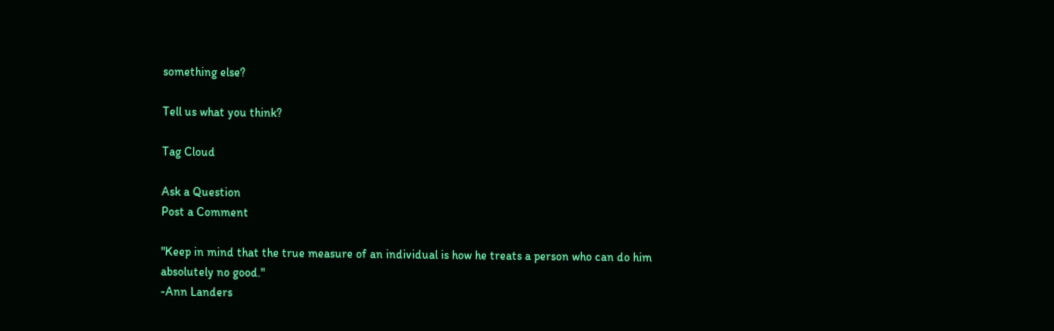something else?

Tell us what you think?

Tag Cloud

Ask a Question
Post a Comment

"Keep in mind that the true measure of an individual is how he treats a person who can do him absolutely no good."
-Ann Landers